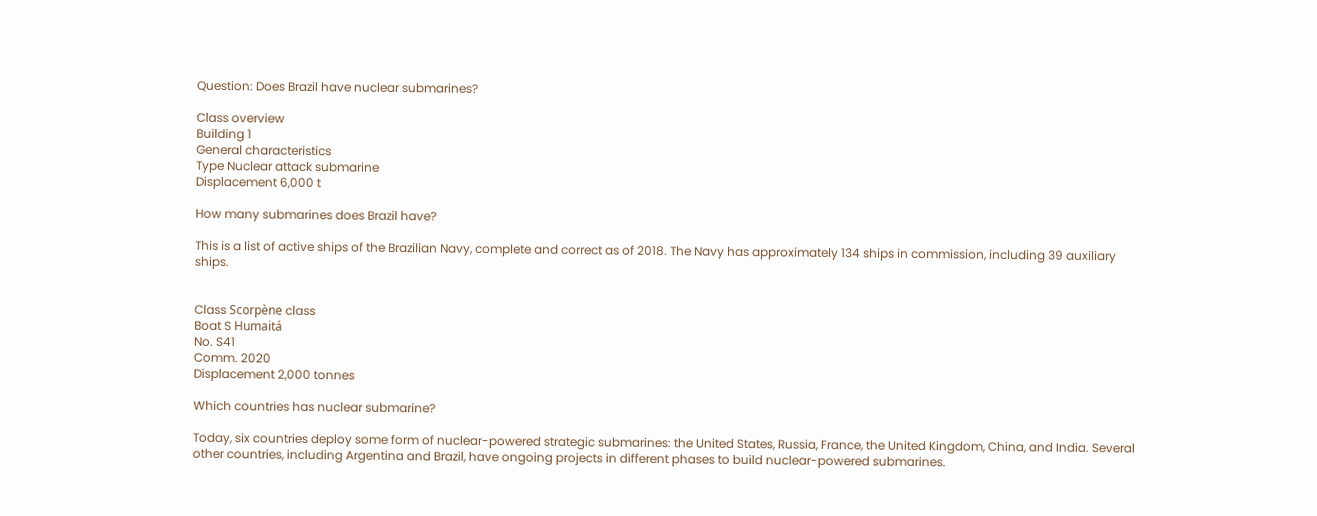Question: Does Brazil have nuclear submarines?

Class overview
Building 1
General characteristics
Type Nuclear attack submarine
Displacement 6,000 t

How many submarines does Brazil have?

This is a list of active ships of the Brazilian Navy, complete and correct as of 2018. The Navy has approximately 134 ships in commission, including 39 auxiliary ships.


Class Scorpène class
Boat S Humaitá
No. S41
Comm. 2020
Displacement 2,000 tonnes

Which countries has nuclear submarine?

Today, six countries deploy some form of nuclear-powered strategic submarines: the United States, Russia, France, the United Kingdom, China, and India. Several other countries, including Argentina and Brazil, have ongoing projects in different phases to build nuclear-powered submarines.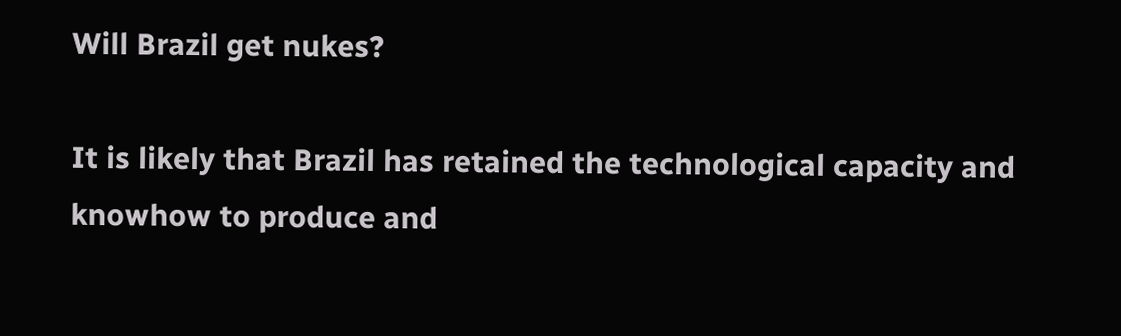Will Brazil get nukes?

It is likely that Brazil has retained the technological capacity and knowhow to produce and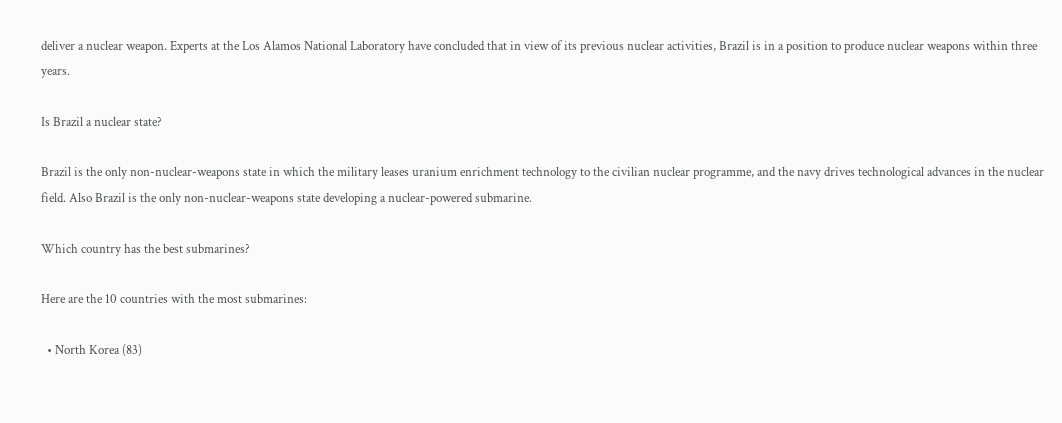deliver a nuclear weapon. Experts at the Los Alamos National Laboratory have concluded that in view of its previous nuclear activities, Brazil is in a position to produce nuclear weapons within three years.

Is Brazil a nuclear state?

Brazil is the only non-nuclear-weapons state in which the military leases uranium enrichment technology to the civilian nuclear programme, and the navy drives technological advances in the nuclear field. Also Brazil is the only non-nuclear-weapons state developing a nuclear-powered submarine.

Which country has the best submarines?

Here are the 10 countries with the most submarines:

  • North Korea (83)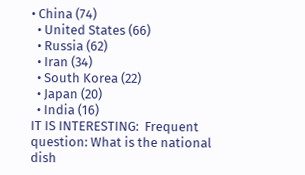• China (74)
  • United States (66)
  • Russia (62)
  • Iran (34)
  • South Korea (22)
  • Japan (20)
  • India (16)
IT IS INTERESTING:  Frequent question: What is the national dish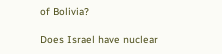of Bolivia?

Does Israel have nuclear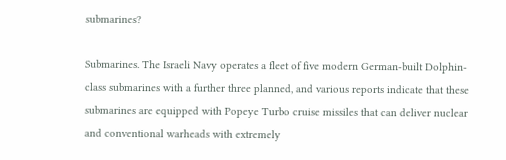submarines?

Submarines. The Israeli Navy operates a fleet of five modern German-built Dolphin-class submarines with a further three planned, and various reports indicate that these submarines are equipped with Popeye Turbo cruise missiles that can deliver nuclear and conventional warheads with extremely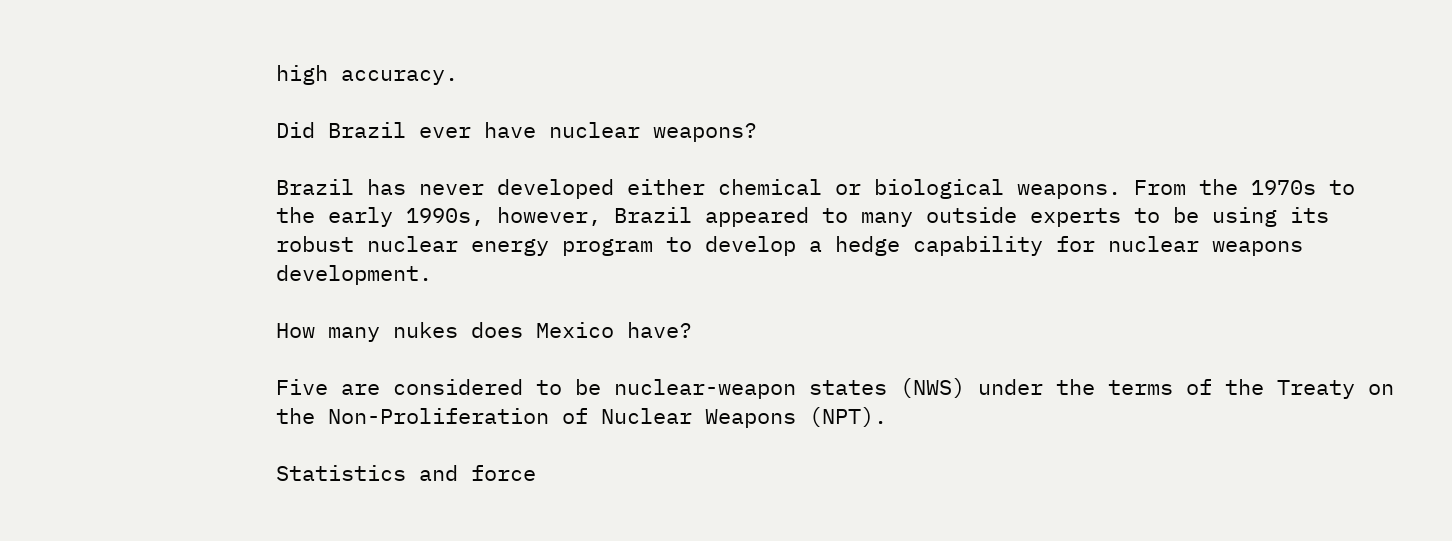high accuracy.

Did Brazil ever have nuclear weapons?

Brazil has never developed either chemical or biological weapons. From the 1970s to the early 1990s, however, Brazil appeared to many outside experts to be using its robust nuclear energy program to develop a hedge capability for nuclear weapons development.

How many nukes does Mexico have?

Five are considered to be nuclear-weapon states (NWS) under the terms of the Treaty on the Non-Proliferation of Nuclear Weapons (NPT).

Statistics and force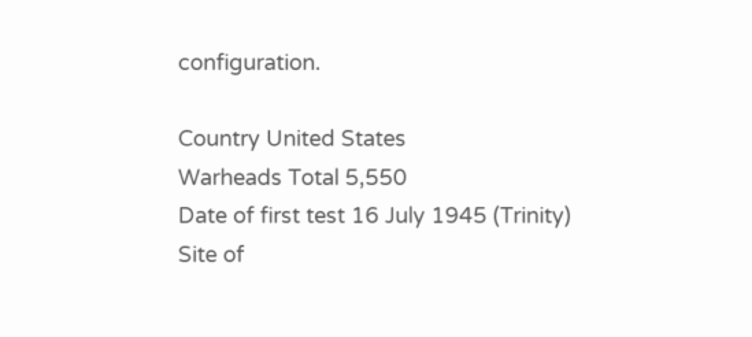configuration.

Country United States
Warheads Total 5,550
Date of first test 16 July 1945 (Trinity)
Site of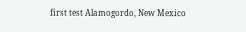first test Alamogordo, New Mexico